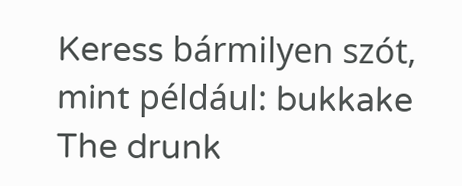Keress bármilyen szót, mint például: bukkake
The drunk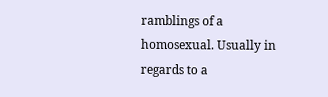ramblings of a homosexual. Usually in regards to a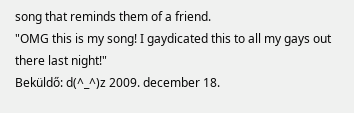song that reminds them of a friend.
"OMG this is my song! I gaydicated this to all my gays out there last night!"
Beküldő: d(^_^)z 2009. december 18.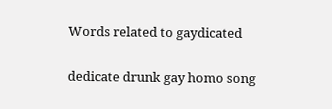Words related to gaydicated

dedicate drunk gay homo song